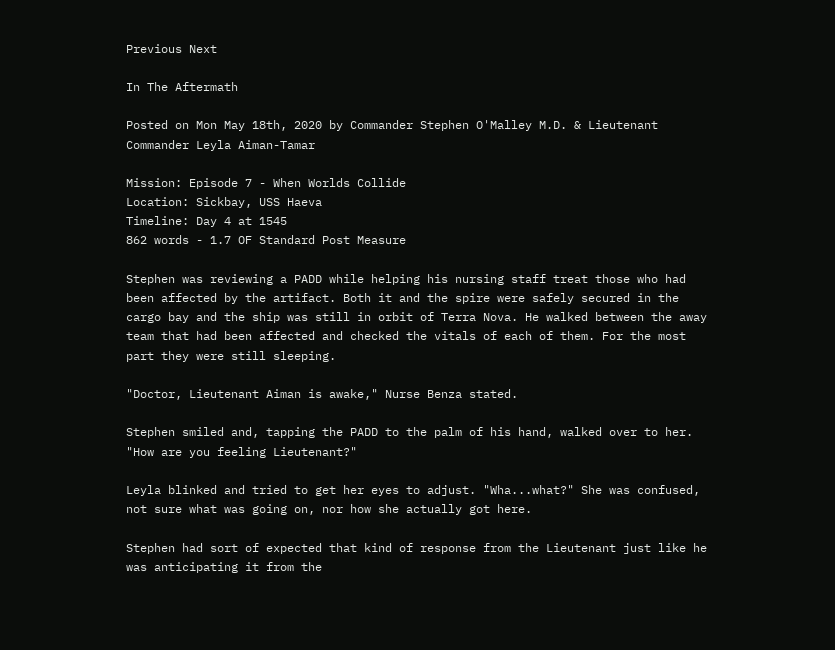Previous Next

In The Aftermath

Posted on Mon May 18th, 2020 by Commander Stephen O'Malley M.D. & Lieutenant Commander Leyla Aiman-Tamar

Mission: Episode 7 - When Worlds Collide
Location: Sickbay, USS Haeva
Timeline: Day 4 at 1545
862 words - 1.7 OF Standard Post Measure

Stephen was reviewing a PADD while helping his nursing staff treat those who had been affected by the artifact. Both it and the spire were safely secured in the cargo bay and the ship was still in orbit of Terra Nova. He walked between the away team that had been affected and checked the vitals of each of them. For the most part they were still sleeping.

"Doctor, Lieutenant Aiman is awake," Nurse Benza stated.

Stephen smiled and, tapping the PADD to the palm of his hand, walked over to her. "How are you feeling Lieutenant?"

Leyla blinked and tried to get her eyes to adjust. "Wha...what?" She was confused, not sure what was going on, nor how she actually got here.

Stephen had sort of expected that kind of response from the Lieutenant just like he was anticipating it from the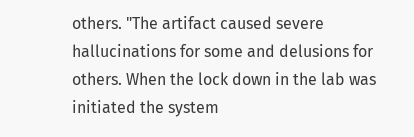others. "The artifact caused severe hallucinations for some and delusions for others. When the lock down in the lab was initiated the system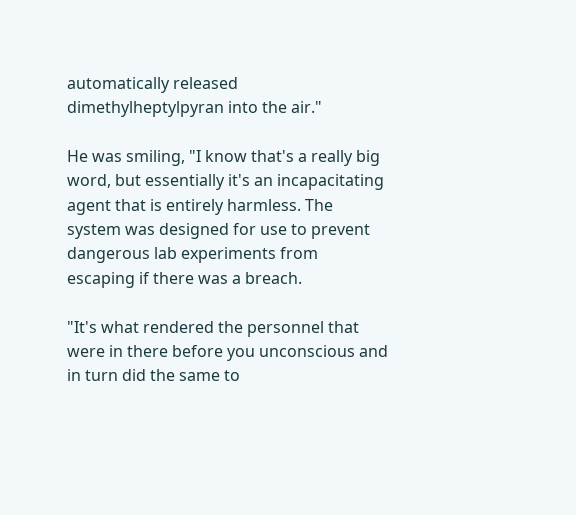automatically released dimethylheptylpyran into the air."

He was smiling, "I know that's a really big word, but essentially it's an incapacitating agent that is entirely harmless. The system was designed for use to prevent dangerous lab experiments from escaping if there was a breach.

"It's what rendered the personnel that were in there before you unconscious and in turn did the same to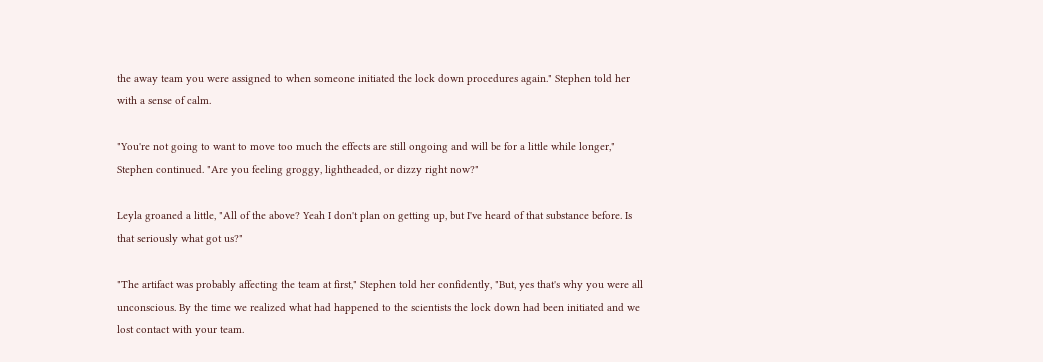the away team you were assigned to when someone initiated the lock down procedures again." Stephen told her with a sense of calm.

"You're not going to want to move too much the effects are still ongoing and will be for a little while longer," Stephen continued. "Are you feeling groggy, lightheaded, or dizzy right now?"

Leyla groaned a little, "All of the above? Yeah I don't plan on getting up, but I've heard of that substance before. Is that seriously what got us?"

"The artifact was probably affecting the team at first," Stephen told her confidently, "But, yes that's why you were all unconscious. By the time we realized what had happened to the scientists the lock down had been initiated and we lost contact with your team.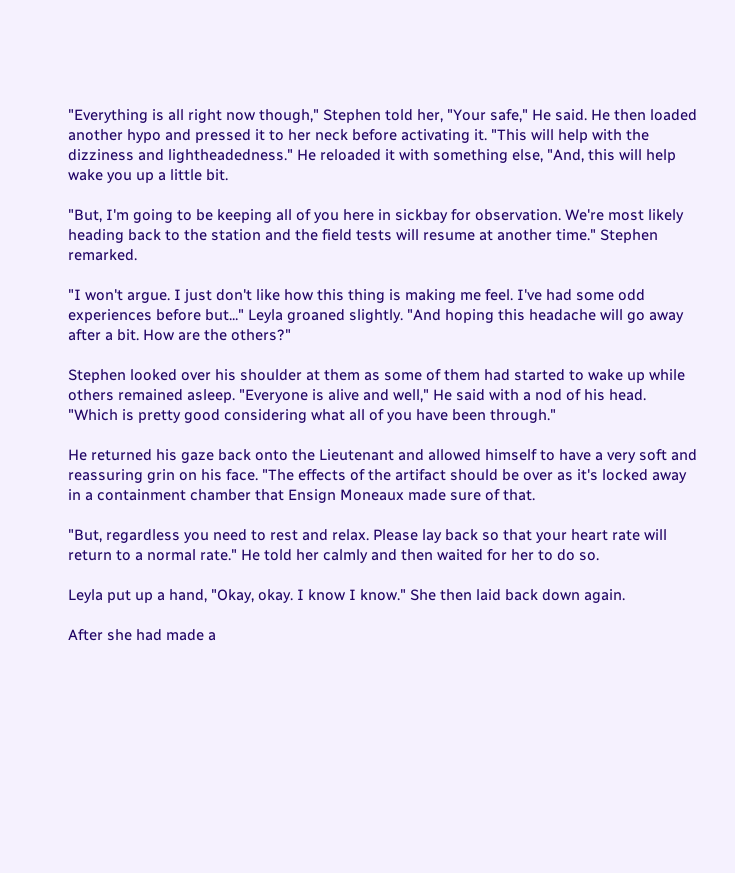"Everything is all right now though," Stephen told her, "Your safe," He said. He then loaded another hypo and pressed it to her neck before activating it. "This will help with the dizziness and lightheadedness." He reloaded it with something else, "And, this will help wake you up a little bit.

"But, I'm going to be keeping all of you here in sickbay for observation. We're most likely heading back to the station and the field tests will resume at another time." Stephen remarked.

"I won't argue. I just don't like how this thing is making me feel. I've had some odd experiences before but..." Leyla groaned slightly. "And hoping this headache will go away after a bit. How are the others?"

Stephen looked over his shoulder at them as some of them had started to wake up while others remained asleep. "Everyone is alive and well," He said with a nod of his head. "Which is pretty good considering what all of you have been through."

He returned his gaze back onto the Lieutenant and allowed himself to have a very soft and reassuring grin on his face. "The effects of the artifact should be over as it's locked away in a containment chamber that Ensign Moneaux made sure of that.

"But, regardless you need to rest and relax. Please lay back so that your heart rate will return to a normal rate." He told her calmly and then waited for her to do so.

Leyla put up a hand, "Okay, okay. I know I know." She then laid back down again.

After she had made a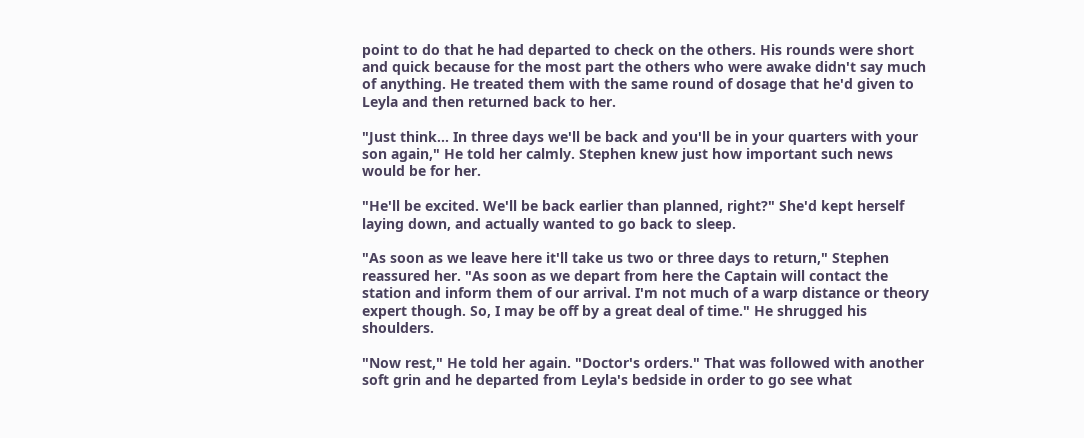point to do that he had departed to check on the others. His rounds were short and quick because for the most part the others who were awake didn't say much of anything. He treated them with the same round of dosage that he'd given to Leyla and then returned back to her.

"Just think... In three days we'll be back and you'll be in your quarters with your son again," He told her calmly. Stephen knew just how important such news would be for her.

"He'll be excited. We'll be back earlier than planned, right?" She'd kept herself laying down, and actually wanted to go back to sleep.

"As soon as we leave here it'll take us two or three days to return," Stephen reassured her. "As soon as we depart from here the Captain will contact the station and inform them of our arrival. I'm not much of a warp distance or theory expert though. So, I may be off by a great deal of time." He shrugged his shoulders.

"Now rest," He told her again. "Doctor's orders." That was followed with another soft grin and he departed from Leyla's bedside in order to go see what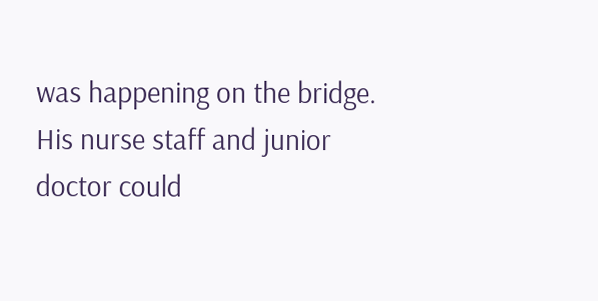was happening on the bridge. His nurse staff and junior doctor could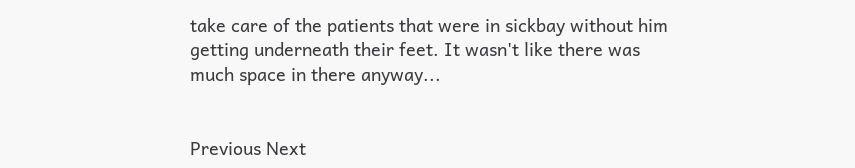take care of the patients that were in sickbay without him getting underneath their feet. It wasn't like there was much space in there anyway...


Previous Next